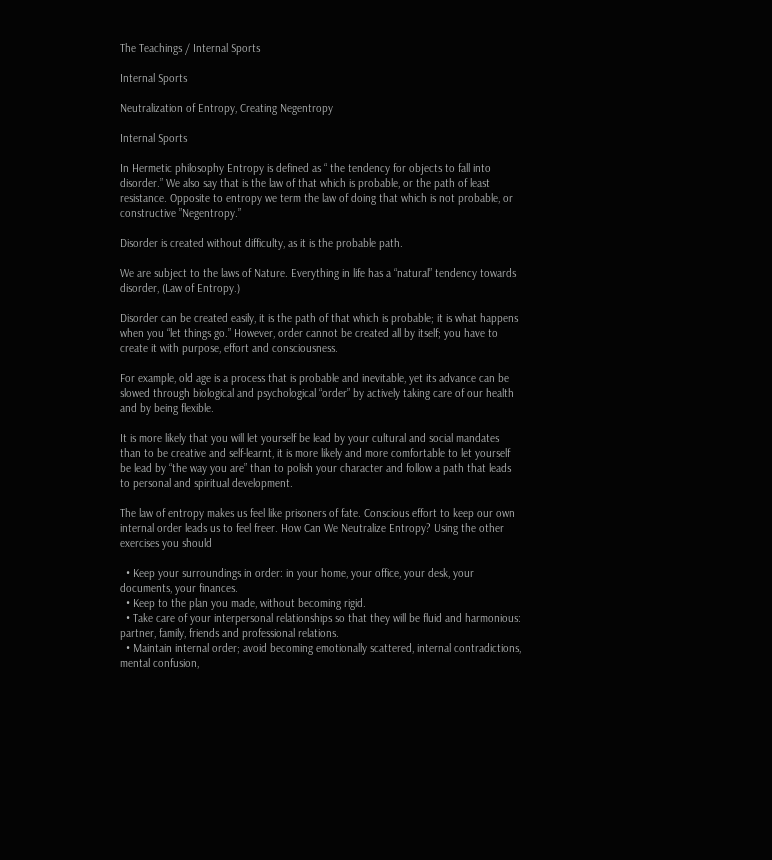The Teachings / Internal Sports

Internal Sports

Neutralization of Entropy, Creating Negentropy

Internal Sports

In Hermetic philosophy Entropy is defined as “ the tendency for objects to fall into disorder.” We also say that is the law of that which is probable, or the path of least resistance. Opposite to entropy we term the law of doing that which is not probable, or constructive ”Negentropy.”

Disorder is created without difficulty, as it is the probable path.

We are subject to the laws of Nature. Everything in life has a “natural” tendency towards disorder, (Law of Entropy.)

Disorder can be created easily, it is the path of that which is probable; it is what happens when you “let things go.” However, order cannot be created all by itself; you have to create it with purpose, effort and consciousness.

For example, old age is a process that is probable and inevitable, yet its advance can be slowed through biological and psychological “order” by actively taking care of our health and by being flexible.

It is more likely that you will let yourself be lead by your cultural and social mandates than to be creative and self-learnt, it is more likely and more comfortable to let yourself be lead by “the way you are” than to polish your character and follow a path that leads to personal and spiritual development.

The law of entropy makes us feel like prisoners of fate. Conscious effort to keep our own internal order leads us to feel freer. How Can We Neutralize Entropy? Using the other exercises you should

  • Keep your surroundings in order: in your home, your office, your desk, your documents, your finances.
  • Keep to the plan you made, without becoming rigid.
  • Take care of your interpersonal relationships so that they will be fluid and harmonious: partner, family, friends and professional relations.
  • Maintain internal order; avoid becoming emotionally scattered, internal contradictions, mental confusion,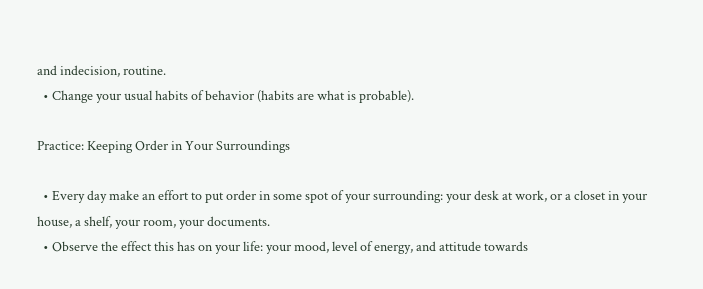and indecision, routine.
  • Change your usual habits of behavior (habits are what is probable).

Practice: Keeping Order in Your Surroundings

  • Every day make an effort to put order in some spot of your surrounding: your desk at work, or a closet in your house, a shelf, your room, your documents.
  • Observe the effect this has on your life: your mood, level of energy, and attitude towards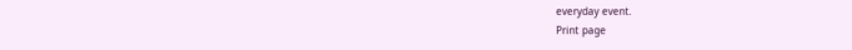everyday event.
Print page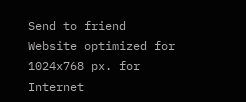Send to friend
Website optimized for 1024x768 px. for Internet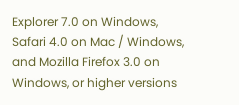Explorer 7.0 on Windows, Safari 4.0 on Mac / Windows, and Mozilla Firefox 3.0 on Windows, or higher versions